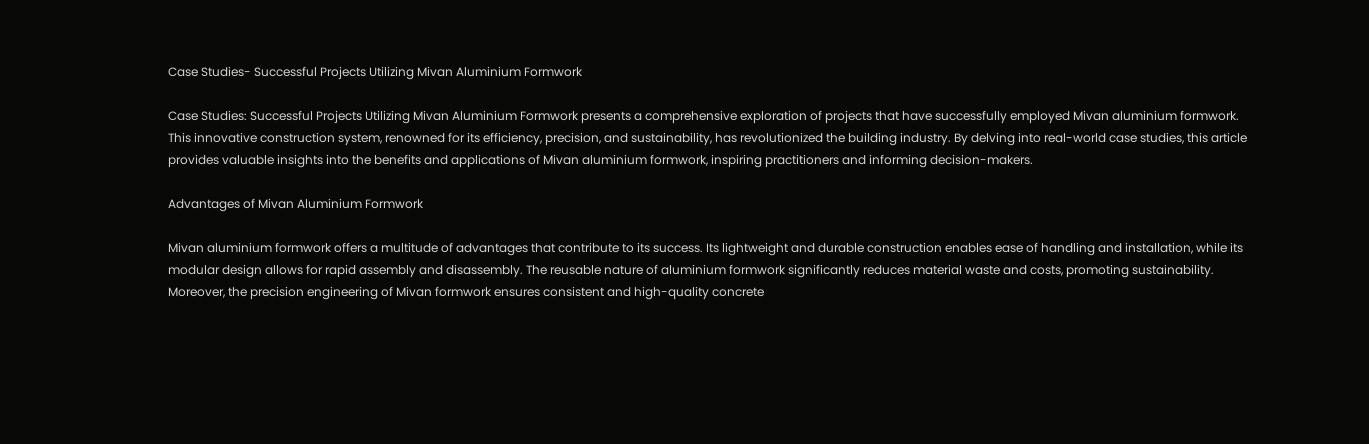Case Studies- Successful Projects Utilizing Mivan Aluminium Formwork

Case Studies: Successful Projects Utilizing Mivan Aluminium Formwork presents a comprehensive exploration of projects that have successfully employed Mivan aluminium formwork. This innovative construction system, renowned for its efficiency, precision, and sustainability, has revolutionized the building industry. By delving into real-world case studies, this article provides valuable insights into the benefits and applications of Mivan aluminium formwork, inspiring practitioners and informing decision-makers.

Advantages of Mivan Aluminium Formwork

Mivan aluminium formwork offers a multitude of advantages that contribute to its success. Its lightweight and durable construction enables ease of handling and installation, while its modular design allows for rapid assembly and disassembly. The reusable nature of aluminium formwork significantly reduces material waste and costs, promoting sustainability. Moreover, the precision engineering of Mivan formwork ensures consistent and high-quality concrete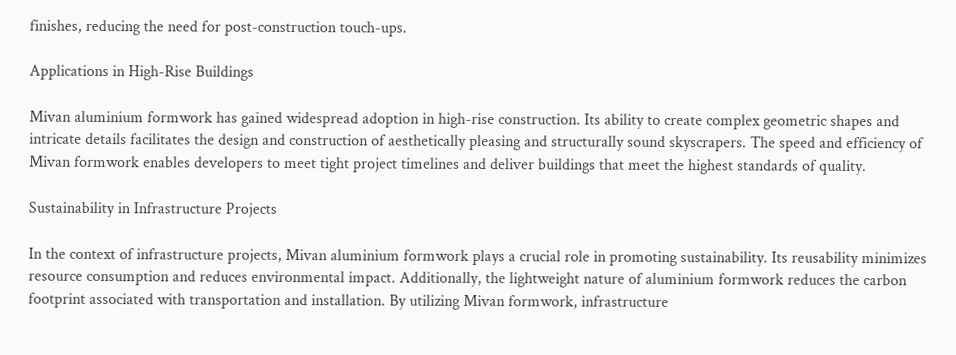finishes, reducing the need for post-construction touch-ups.

Applications in High-Rise Buildings

Mivan aluminium formwork has gained widespread adoption in high-rise construction. Its ability to create complex geometric shapes and intricate details facilitates the design and construction of aesthetically pleasing and structurally sound skyscrapers. The speed and efficiency of Mivan formwork enables developers to meet tight project timelines and deliver buildings that meet the highest standards of quality.

Sustainability in Infrastructure Projects

In the context of infrastructure projects, Mivan aluminium formwork plays a crucial role in promoting sustainability. Its reusability minimizes resource consumption and reduces environmental impact. Additionally, the lightweight nature of aluminium formwork reduces the carbon footprint associated with transportation and installation. By utilizing Mivan formwork, infrastructure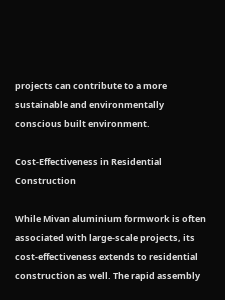projects can contribute to a more sustainable and environmentally conscious built environment.

Cost-Effectiveness in Residential Construction

While Mivan aluminium formwork is often associated with large-scale projects, its cost-effectiveness extends to residential construction as well. The rapid assembly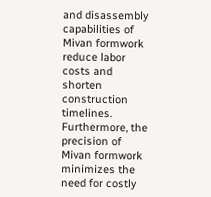and disassembly capabilities of Mivan formwork reduce labor costs and shorten construction timelines. Furthermore, the precision of Mivan formwork minimizes the need for costly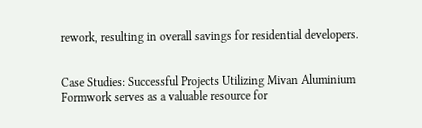rework, resulting in overall savings for residential developers.


Case Studies: Successful Projects Utilizing Mivan Aluminium Formwork serves as a valuable resource for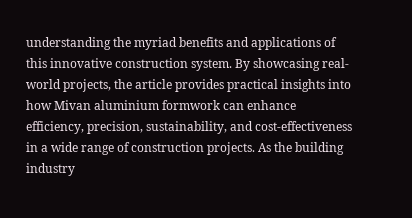understanding the myriad benefits and applications of this innovative construction system. By showcasing real-world projects, the article provides practical insights into how Mivan aluminium formwork can enhance efficiency, precision, sustainability, and cost-effectiveness in a wide range of construction projects. As the building industry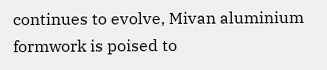continues to evolve, Mivan aluminium formwork is poised to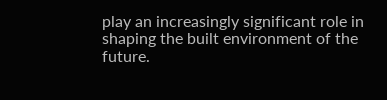play an increasingly significant role in shaping the built environment of the future.